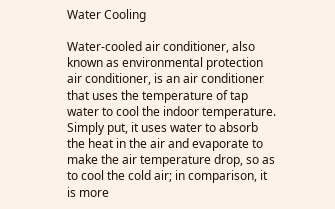Water Cooling

Water-cooled air conditioner, also known as environmental protection air conditioner, is an air conditioner that uses the temperature of tap water to cool the indoor temperature. Simply put, it uses water to absorb the heat in the air and evaporate to make the air temperature drop, so as to cool the cold air; in comparison, it is more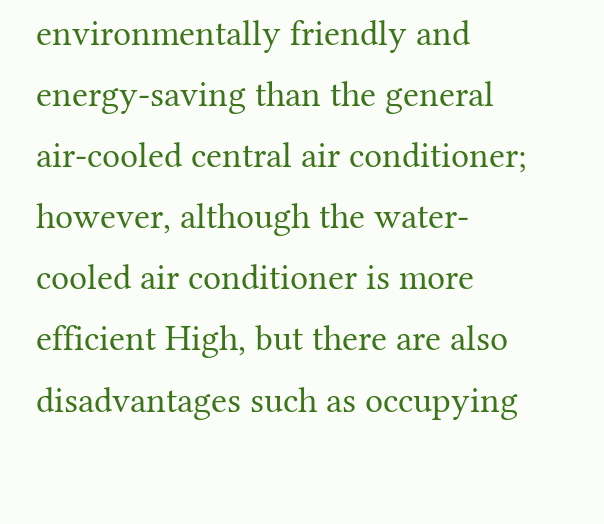environmentally friendly and energy-saving than the general air-cooled central air conditioner; however, although the water-cooled air conditioner is more efficient High, but there are also disadvantages such as occupying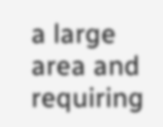a large area and requiring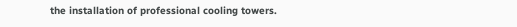the installation of professional cooling towers.